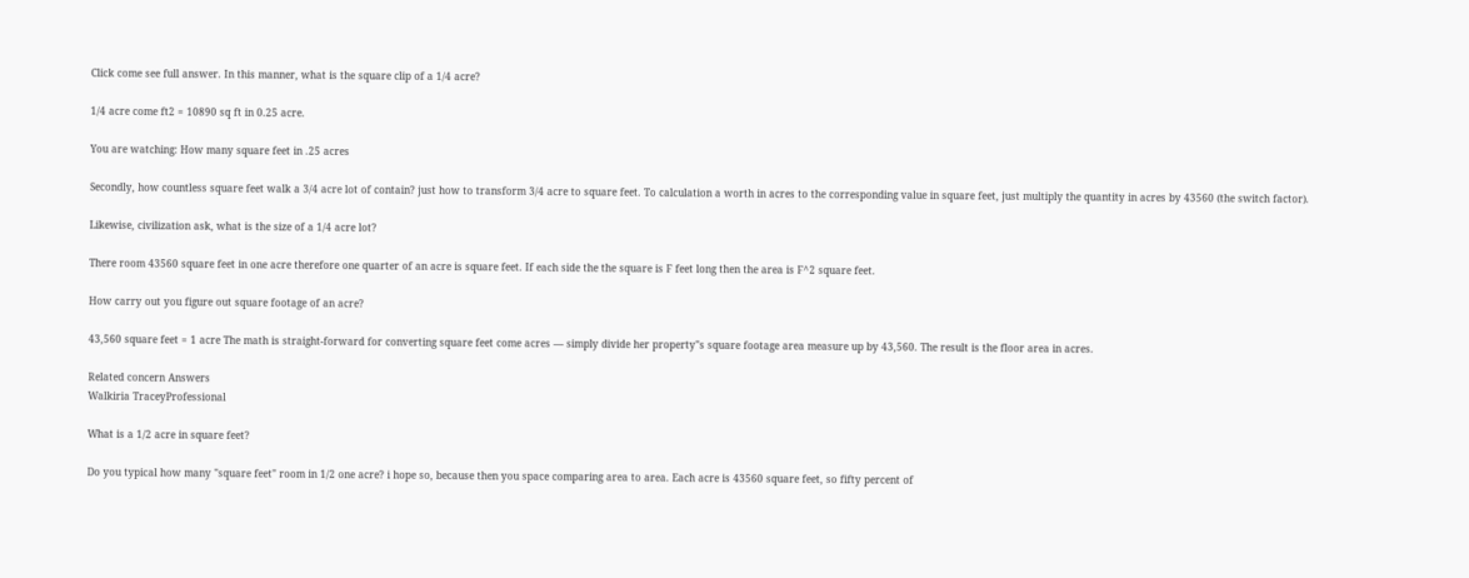Click come see full answer. In this manner, what is the square clip of a 1/4 acre?

1/4 acre come ft2 = 10890 sq ft in 0.25 acre.

You are watching: How many square feet in .25 acres

Secondly, how countless square feet walk a 3/4 acre lot of contain? just how to transform 3/4 acre to square feet. To calculation a worth in acres to the corresponding value in square feet, just multiply the quantity in acres by 43560 (the switch factor).

Likewise, civilization ask, what is the size of a 1/4 acre lot?

There room 43560 square feet in one acre therefore one quarter of an acre is square feet. If each side the the square is F feet long then the area is F^2 square feet.

How carry out you figure out square footage of an acre?

43,560 square feet = 1 acre The math is straight-forward for converting square feet come acres — simply divide her property"s square footage area measure up by 43,560. The result is the floor area in acres.

Related concern Answers
Walkiria TraceyProfessional

What is a 1/2 acre in square feet?

Do you typical how many "square feet" room in 1/2 one acre? i hope so, because then you space comparing area to area. Each acre is 43560 square feet, so fifty percent of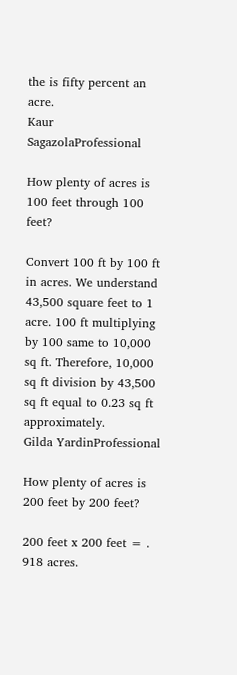the is fifty percent an acre.
Kaur SagazolaProfessional

How plenty of acres is 100 feet through 100 feet?

Convert 100 ft by 100 ft in acres. We understand 43,500 square feet to 1 acre. 100 ft multiplying by 100 same to 10,000 sq ft. Therefore, 10,000 sq ft division by 43,500 sq ft equal to 0.23 sq ft approximately.
Gilda YardinProfessional

How plenty of acres is 200 feet by 200 feet?

200 feet x 200 feet = . 918 acres.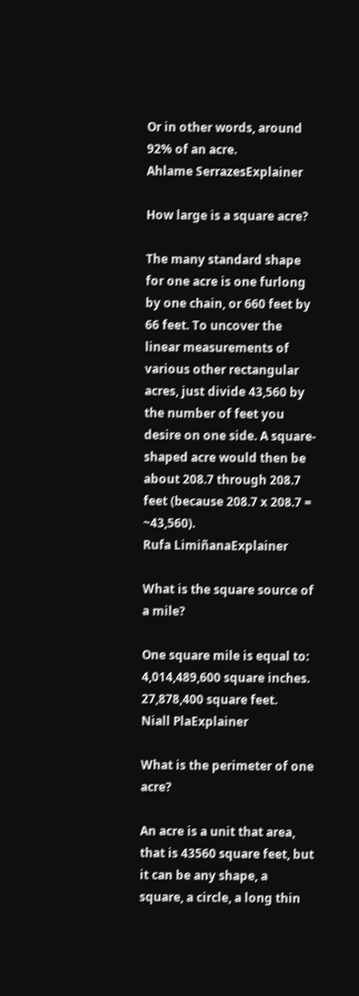Or in other words, around 92% of an acre.
Ahlame SerrazesExplainer

How large is a square acre?

The many standard shape for one acre is one furlong by one chain, or 660 feet by 66 feet. To uncover the linear measurements of various other rectangular acres, just divide 43,560 by the number of feet you desire on one side. A square-shaped acre would then be about 208.7 through 208.7 feet (because 208.7 x 208.7 = ~43,560).
Rufa LimiñanaExplainer

What is the square source of a mile?

One square mile is equal to: 4,014,489,600 square inches. 27,878,400 square feet.
Niall PlaExplainer

What is the perimeter of one acre?

An acre is a unit that area, that is 43560 square feet, but it can be any shape, a square, a circle, a long thin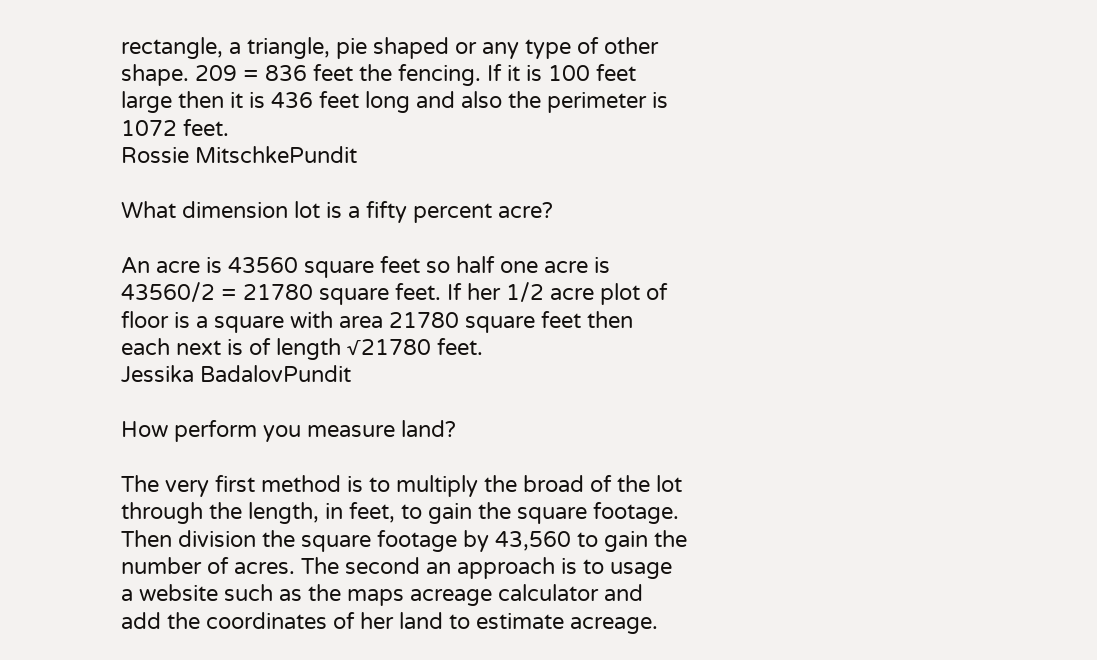rectangle, a triangle, pie shaped or any type of other shape. 209 = 836 feet the fencing. If it is 100 feet large then it is 436 feet long and also the perimeter is 1072 feet.
Rossie MitschkePundit

What dimension lot is a fifty percent acre?

An acre is 43560 square feet so half one acre is 43560/2 = 21780 square feet. If her 1/2 acre plot of floor is a square with area 21780 square feet then each next is of length √21780 feet.
Jessika BadalovPundit

How perform you measure land?

The very first method is to multiply the broad of the lot through the length, in feet, to gain the square footage. Then division the square footage by 43,560 to gain the number of acres. The second an approach is to usage a website such as the maps acreage calculator and add the coordinates of her land to estimate acreage.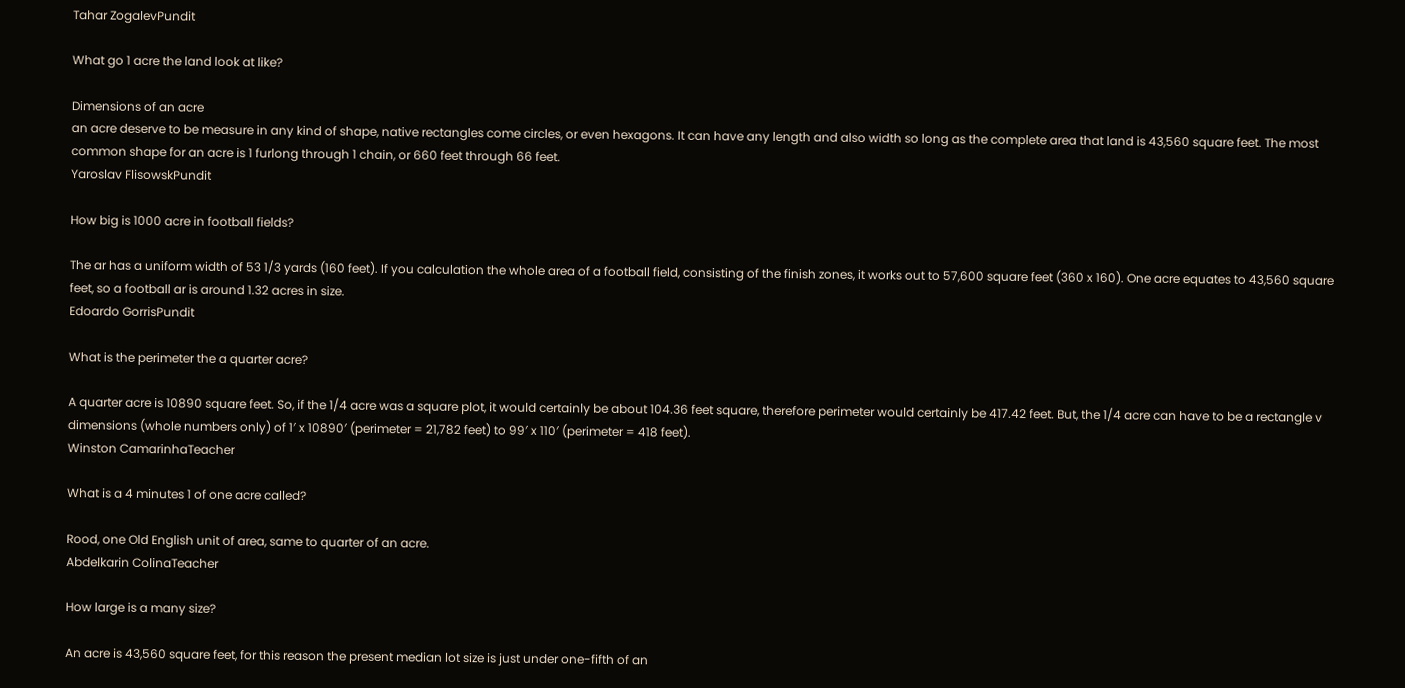Tahar ZogalevPundit

What go 1 acre the land look at like?

Dimensions of an acre
an acre deserve to be measure in any kind of shape, native rectangles come circles, or even hexagons. It can have any length and also width so long as the complete area that land is 43,560 square feet. The most common shape for an acre is 1 furlong through 1 chain, or 660 feet through 66 feet.
Yaroslav FlisowskPundit

How big is 1000 acre in football fields?

The ar has a uniform width of 53 1/3 yards (160 feet). If you calculation the whole area of a football field, consisting of the finish zones, it works out to 57,600 square feet (360 x 160). One acre equates to 43,560 square feet, so a football ar is around 1.32 acres in size.
Edoardo GorrisPundit

What is the perimeter the a quarter acre?

A quarter acre is 10890 square feet. So, if the 1/4 acre was a square plot, it would certainly be about 104.36 feet square, therefore perimeter would certainly be 417.42 feet. But, the 1/4 acre can have to be a rectangle v dimensions (whole numbers only) of 1′ x 10890′ (perimeter = 21,782 feet) to 99′ x 110′ (perimeter = 418 feet).
Winston CamarinhaTeacher

What is a 4 minutes 1 of one acre called?

Rood, one Old English unit of area, same to quarter of an acre.
Abdelkarin ColinaTeacher

How large is a many size?

An acre is 43,560 square feet, for this reason the present median lot size is just under one-fifth of an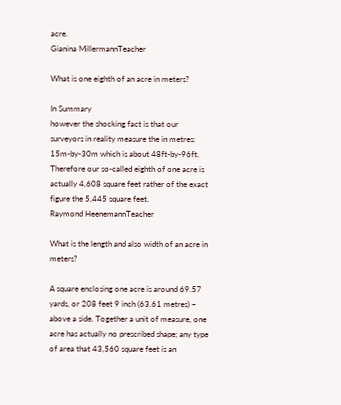acre.
Gianina MillermannTeacher

What is one eighth of an acre in meters?

In Summary
however the shocking fact is that our surveyors in reality measure the in metres: 15m-by-30m which is about 48ft-by-96ft. Therefore our so-called eighth of one acre is actually 4,608 square feet rather of the exact figure the 5,445 square feet.
Raymond HeenemannTeacher

What is the length and also width of an acre in meters?

A square enclosing one acre is around 69.57 yards, or 208 feet 9 inch (63.61 metres) ~ above a side. Together a unit of measure, one acre has actually no prescribed shape; any type of area that 43,560 square feet is an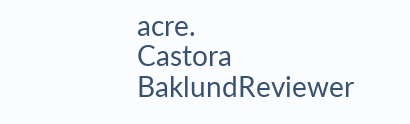acre.
Castora BaklundReviewer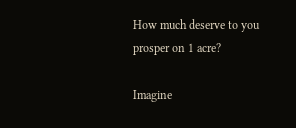How much deserve to you prosper on 1 acre?

Imagine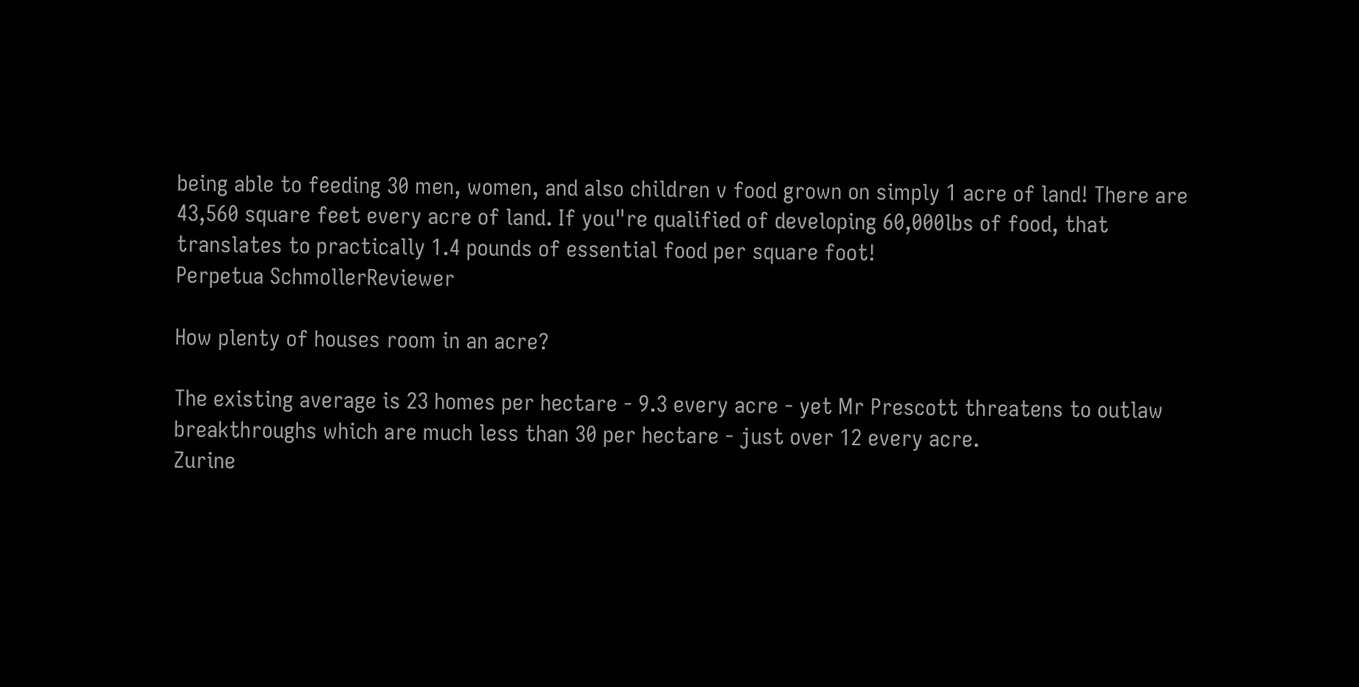being able to feeding 30 men, women, and also children v food grown on simply 1 acre of land! There are 43,560 square feet every acre of land. If you"re qualified of developing 60,000lbs of food, that translates to practically 1.4 pounds of essential food per square foot!
Perpetua SchmollerReviewer

How plenty of houses room in an acre?

The existing average is 23 homes per hectare - 9.3 every acre - yet Mr Prescott threatens to outlaw breakthroughs which are much less than 30 per hectare - just over 12 every acre.
Zurine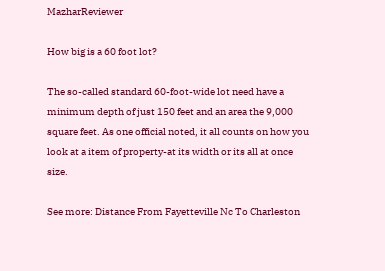MazharReviewer

How big is a 60 foot lot?

The so-called standard 60-foot-wide lot need have a minimum depth of just 150 feet and an area the 9,000 square feet. As one official noted, it all counts on how you look at a item of property-at its width or its all at once size.

See more: Distance From Fayetteville Nc To Charleston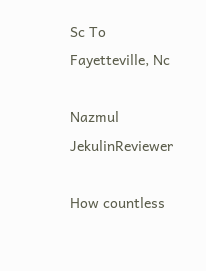Sc To Fayetteville, Nc

Nazmul JekulinReviewer

How countless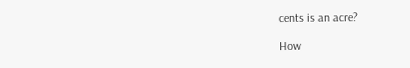cents is an acre?

How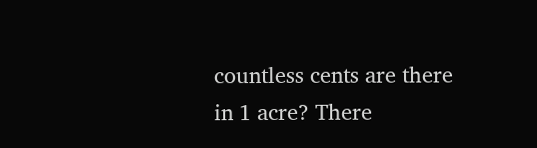countless cents are there in 1 acre? There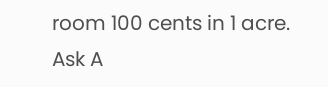room 100 cents in 1 acre.
Ask A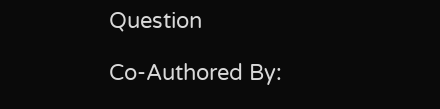Question

Co-Authored By: